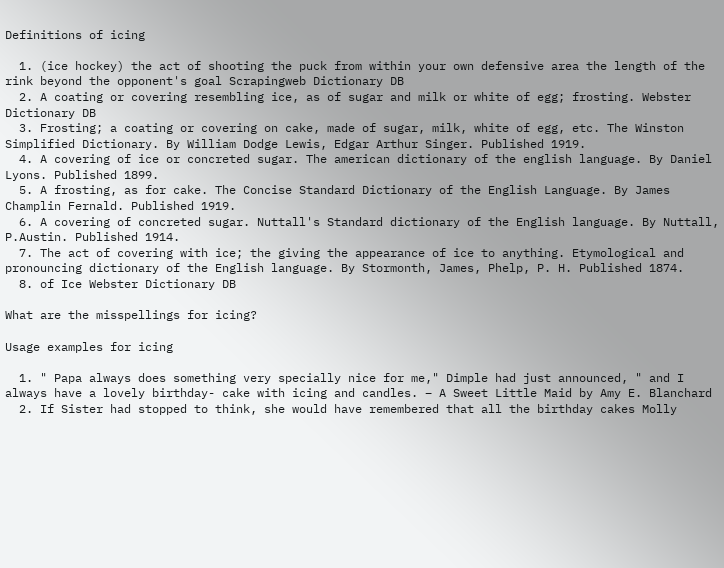Definitions of icing

  1. (ice hockey) the act of shooting the puck from within your own defensive area the length of the rink beyond the opponent's goal Scrapingweb Dictionary DB
  2. A coating or covering resembling ice, as of sugar and milk or white of egg; frosting. Webster Dictionary DB
  3. Frosting; a coating or covering on cake, made of sugar, milk, white of egg, etc. The Winston Simplified Dictionary. By William Dodge Lewis, Edgar Arthur Singer. Published 1919.
  4. A covering of ice or concreted sugar. The american dictionary of the english language. By Daniel Lyons. Published 1899.
  5. A frosting, as for cake. The Concise Standard Dictionary of the English Language. By James Champlin Fernald. Published 1919.
  6. A covering of concreted sugar. Nuttall's Standard dictionary of the English language. By Nuttall, P.Austin. Published 1914.
  7. The act of covering with ice; the giving the appearance of ice to anything. Etymological and pronouncing dictionary of the English language. By Stormonth, James, Phelp, P. H. Published 1874.
  8. of Ice Webster Dictionary DB

What are the misspellings for icing?

Usage examples for icing

  1. " Papa always does something very specially nice for me," Dimple had just announced, " and I always have a lovely birthday- cake with icing and candles. – A Sweet Little Maid by Amy E. Blanchard
  2. If Sister had stopped to think, she would have remembered that all the birthday cakes Molly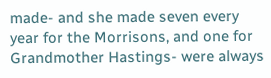made- and she made seven every year for the Morrisons, and one for Grandmother Hastings- were always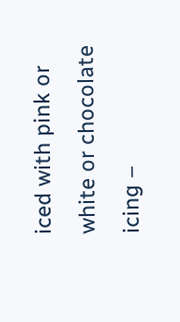iced with pink or white or chocolate icing –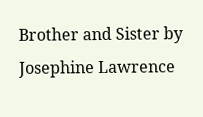Brother and Sister by Josephine Lawrence